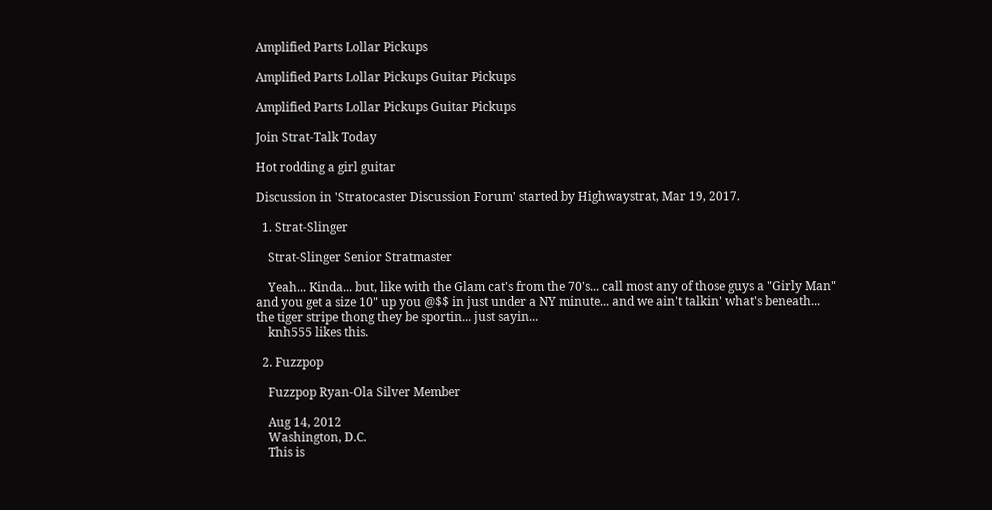Amplified Parts Lollar Pickups

Amplified Parts Lollar Pickups Guitar Pickups

Amplified Parts Lollar Pickups Guitar Pickups

Join Strat-Talk Today

Hot rodding a girl guitar

Discussion in 'Stratocaster Discussion Forum' started by Highwaystrat, Mar 19, 2017.

  1. Strat-Slinger

    Strat-Slinger Senior Stratmaster

    Yeah... Kinda... but, like with the Glam cat's from the 70's... call most any of those guys a "Girly Man" and you get a size 10" up you @$$ in just under a NY minute... and we ain't talkin' what's beneath... the tiger stripe thong they be sportin... just sayin...
    knh555 likes this.

  2. Fuzzpop

    Fuzzpop Ryan-Ola Silver Member

    Aug 14, 2012
    Washington, D.C.
    This is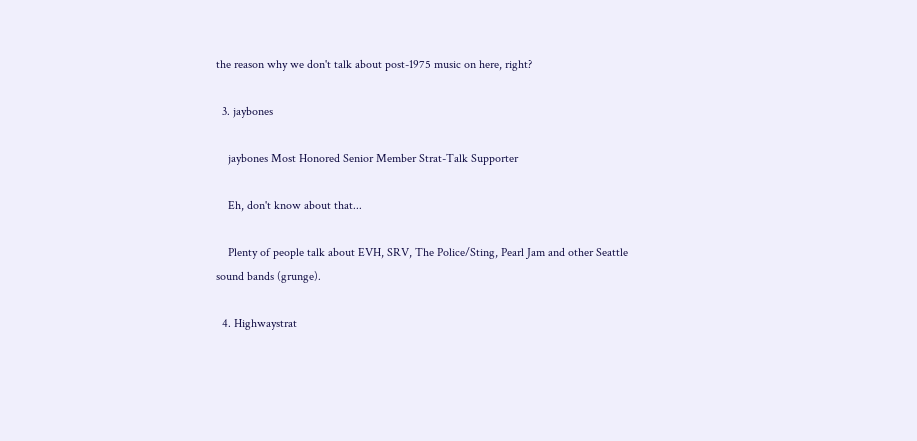the reason why we don't talk about post-1975 music on here, right?

  3. jaybones

    jaybones Most Honored Senior Member Strat-Talk Supporter

    Eh, don't know about that...

    Plenty of people talk about EVH, SRV, The Police/Sting, Pearl Jam and other Seattle sound bands (grunge).

  4. Highwaystrat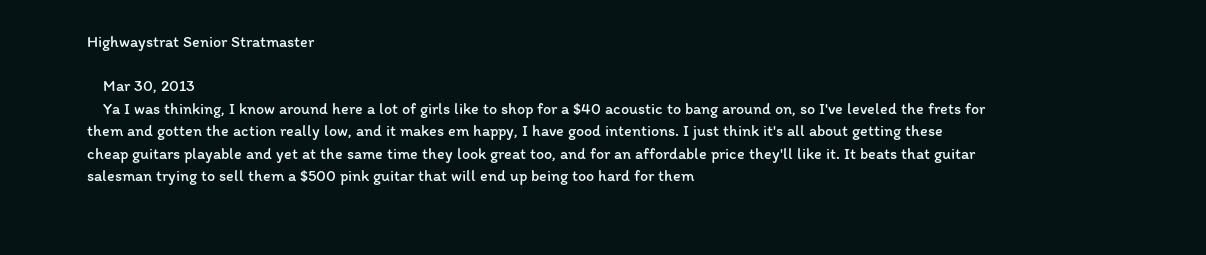Highwaystrat Senior Stratmaster

    Mar 30, 2013
    Ya I was thinking, I know around here a lot of girls like to shop for a $40 acoustic to bang around on, so I've leveled the frets for them and gotten the action really low, and it makes em happy, I have good intentions. I just think it's all about getting these cheap guitars playable and yet at the same time they look great too, and for an affordable price they'll like it. It beats that guitar salesman trying to sell them a $500 pink guitar that will end up being too hard for them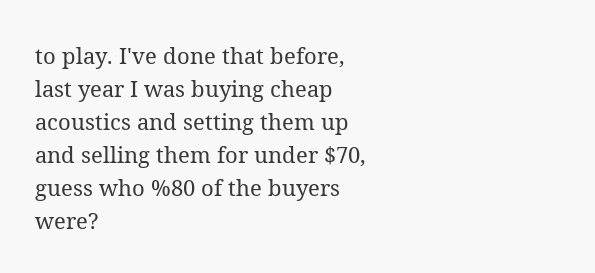to play. I've done that before, last year I was buying cheap acoustics and setting them up and selling them for under $70, guess who %80 of the buyers were?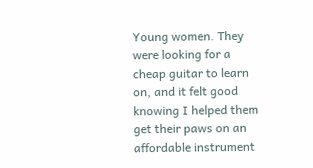Young women. They were looking for a cheap guitar to learn on, and it felt good knowing I helped them get their paws on an affordable instrument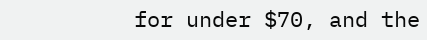for under $70, and the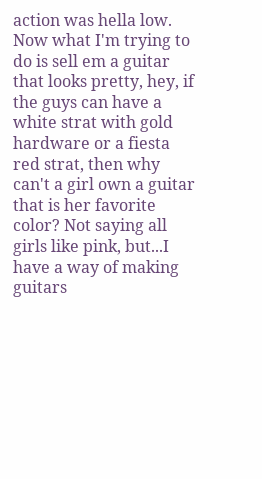action was hella low. Now what I'm trying to do is sell em a guitar that looks pretty, hey, if the guys can have a white strat with gold hardware or a fiesta red strat, then why can't a girl own a guitar that is her favorite color? Not saying all girls like pink, but...I have a way of making guitars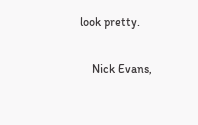look pretty.

    Nick Evans,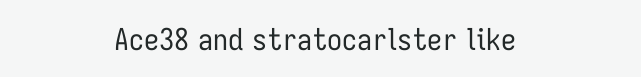Ace38 and stratocarlster like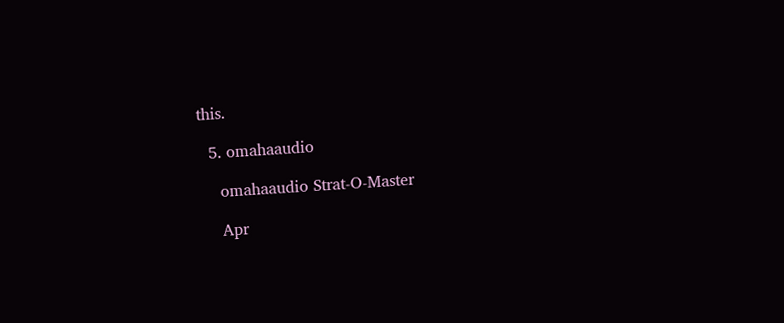this.

  5. omahaaudio

    omahaaudio Strat-O-Master

    Apr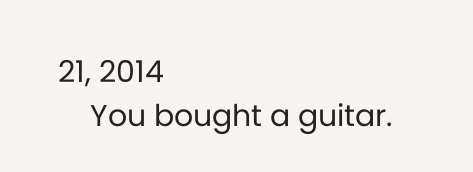21, 2014
    You bought a guitar.